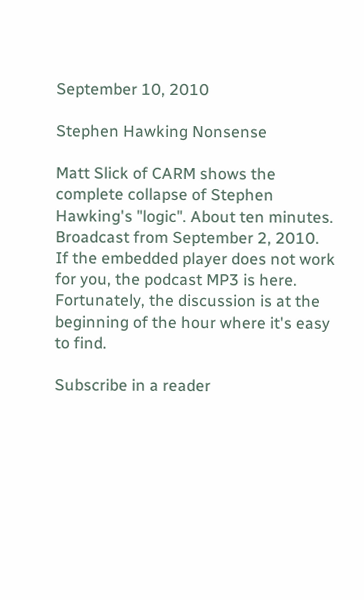September 10, 2010

Stephen Hawking Nonsense

Matt Slick of CARM shows the complete collapse of Stephen Hawking's "logic". About ten minutes. Broadcast from September 2, 2010.
If the embedded player does not work for you, the podcast MP3 is here. Fortunately, the discussion is at the beginning of the hour where it's easy to find.

Subscribe in a reader